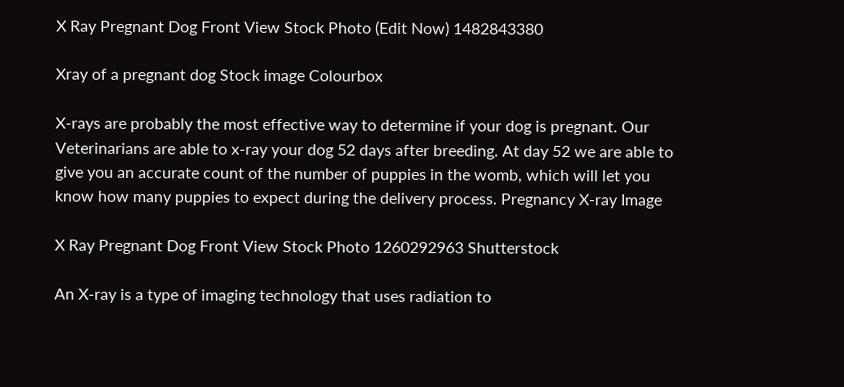X Ray Pregnant Dog Front View Stock Photo (Edit Now) 1482843380

Xray of a pregnant dog Stock image Colourbox

X-rays are probably the most effective way to determine if your dog is pregnant. Our Veterinarians are able to x-ray your dog 52 days after breeding. At day 52 we are able to give you an accurate count of the number of puppies in the womb, which will let you know how many puppies to expect during the delivery process. Pregnancy X-ray Image

X Ray Pregnant Dog Front View Stock Photo 1260292963 Shutterstock

An X-ray is a type of imaging technology that uses radiation to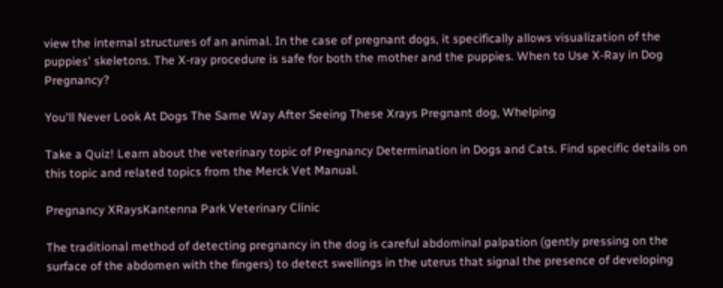view the internal structures of an animal. In the case of pregnant dogs, it specifically allows visualization of the puppies' skeletons. The X-ray procedure is safe for both the mother and the puppies. When to Use X-Ray in Dog Pregnancy?

You'll Never Look At Dogs The Same Way After Seeing These Xrays Pregnant dog, Whelping

Take a Quiz! Learn about the veterinary topic of Pregnancy Determination in Dogs and Cats. Find specific details on this topic and related topics from the Merck Vet Manual.

Pregnancy XRaysKantenna Park Veterinary Clinic

The traditional method of detecting pregnancy in the dog is careful abdominal palpation (gently pressing on the surface of the abdomen with the fingers) to detect swellings in the uterus that signal the presence of developing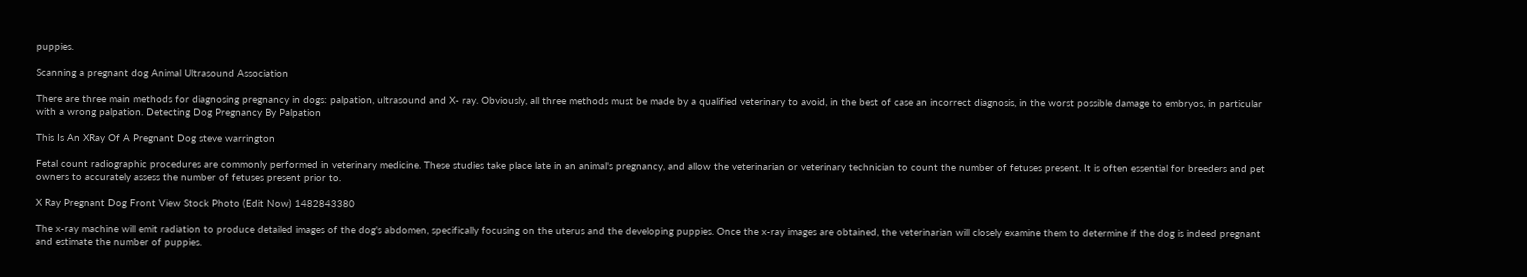puppies.

Scanning a pregnant dog Animal Ultrasound Association

There are three main methods for diagnosing pregnancy in dogs: palpation, ultrasound and X- ray. Obviously, all three methods must be made by a qualified veterinary to avoid, in the best of case an incorrect diagnosis, in the worst possible damage to embryos, in particular with a wrong palpation. Detecting Dog Pregnancy By Palpation

This Is An XRay Of A Pregnant Dog steve warrington

Fetal count radiographic procedures are commonly performed in veterinary medicine. These studies take place late in an animal's pregnancy, and allow the veterinarian or veterinary technician to count the number of fetuses present. It is often essential for breeders and pet owners to accurately assess the number of fetuses present prior to.

X Ray Pregnant Dog Front View Stock Photo (Edit Now) 1482843380

The x-ray machine will emit radiation to produce detailed images of the dog's abdomen, specifically focusing on the uterus and the developing puppies. Once the x-ray images are obtained, the veterinarian will closely examine them to determine if the dog is indeed pregnant and estimate the number of puppies.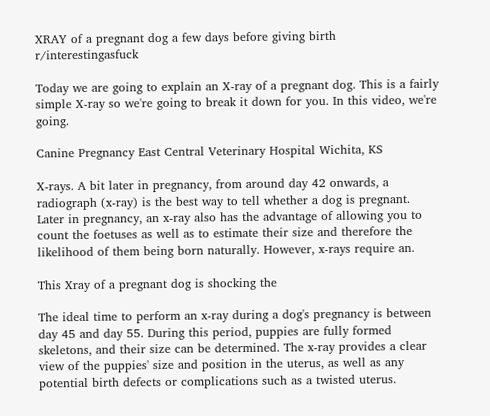XRAY of a pregnant dog a few days before giving birth r/interestingasfuck

Today we are going to explain an X-ray of a pregnant dog. This is a fairly simple X-ray so we're going to break it down for you. In this video, we're going.

Canine Pregnancy East Central Veterinary Hospital Wichita, KS

X-rays. A bit later in pregnancy, from around day 42 onwards, a radiograph (x-ray) is the best way to tell whether a dog is pregnant. Later in pregnancy, an x-ray also has the advantage of allowing you to count the foetuses as well as to estimate their size and therefore the likelihood of them being born naturally. However, x-rays require an.

This Xray of a pregnant dog is shocking the

The ideal time to perform an x-ray during a dog's pregnancy is between day 45 and day 55. During this period, puppies are fully formed skeletons, and their size can be determined. The x-ray provides a clear view of the puppies' size and position in the uterus, as well as any potential birth defects or complications such as a twisted uterus.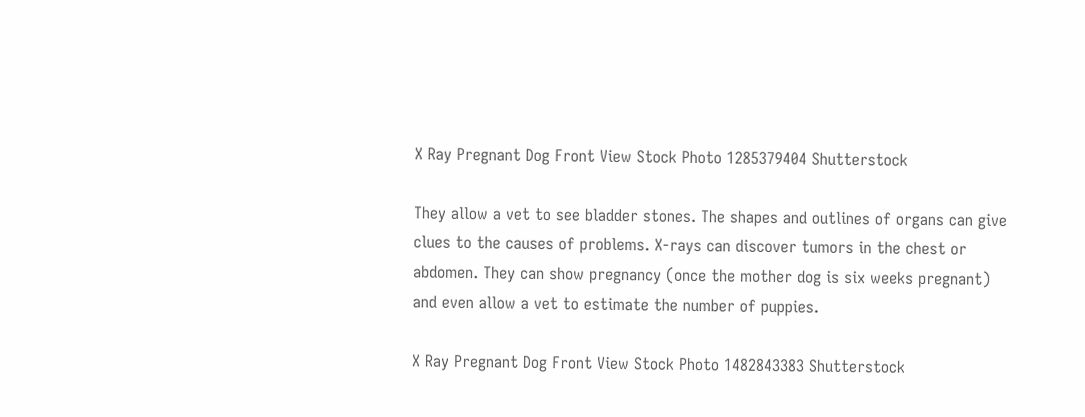X Ray Pregnant Dog Front View Stock Photo 1285379404 Shutterstock

They allow a vet to see bladder stones. The shapes and outlines of organs can give clues to the causes of problems. X-rays can discover tumors in the chest or abdomen. They can show pregnancy (once the mother dog is six weeks pregnant) and even allow a vet to estimate the number of puppies.

X Ray Pregnant Dog Front View Stock Photo 1482843383 Shutterstock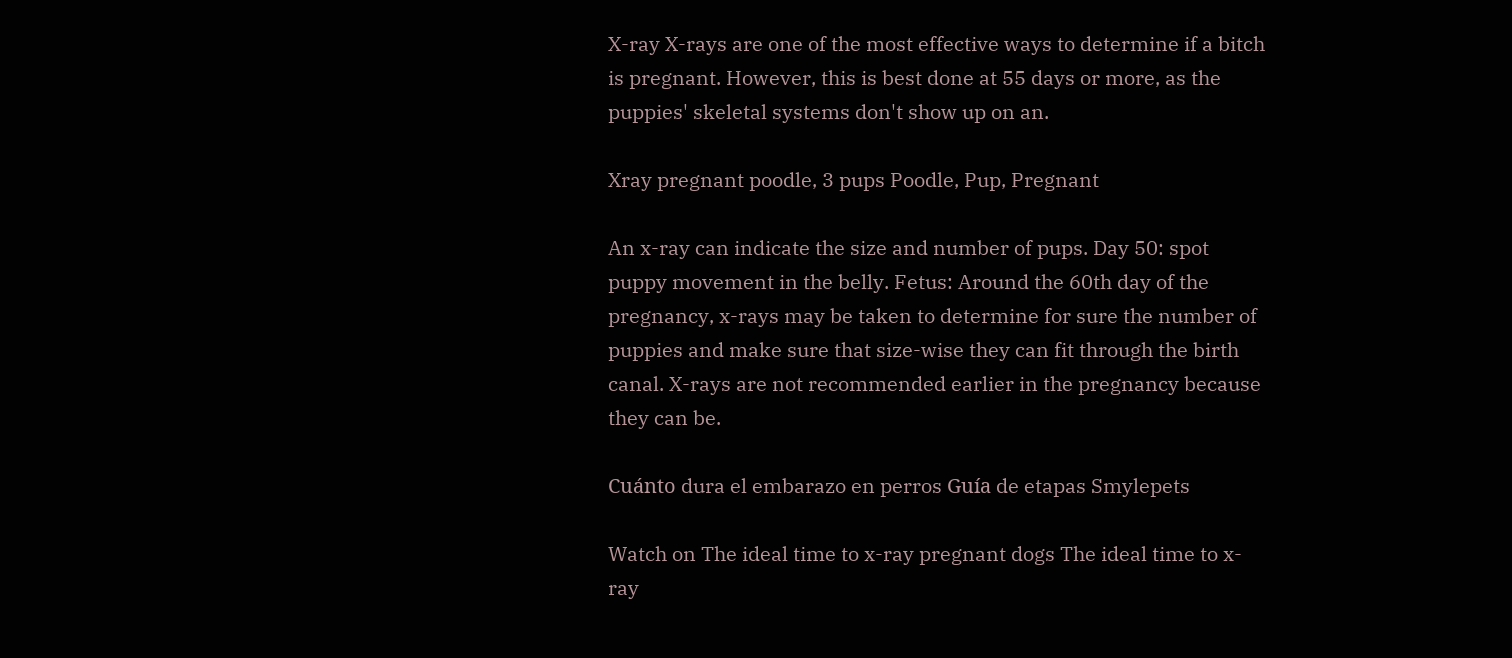X-ray X-rays are one of the most effective ways to determine if a bitch is pregnant. However, this is best done at 55 days or more, as the puppies' skeletal systems don't show up on an.

Xray pregnant poodle, 3 pups Poodle, Pup, Pregnant

An x-ray can indicate the size and number of pups. Day 50: spot puppy movement in the belly. Fetus: Around the 60th day of the pregnancy, x-rays may be taken to determine for sure the number of puppies and make sure that size-wise they can fit through the birth canal. X-rays are not recommended earlier in the pregnancy because they can be.

Cuánto dura el embarazo en perros Guía de etapas Smylepets

Watch on The ideal time to x-ray pregnant dogs The ideal time to x-ray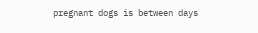pregnant dogs is between days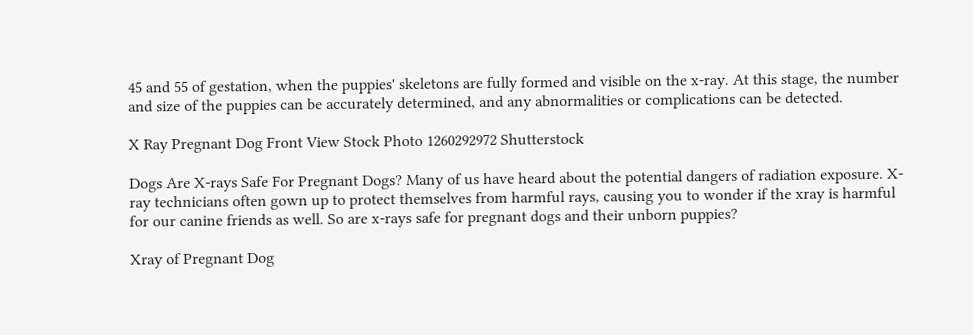45 and 55 of gestation, when the puppies' skeletons are fully formed and visible on the x-ray. At this stage, the number and size of the puppies can be accurately determined, and any abnormalities or complications can be detected.

X Ray Pregnant Dog Front View Stock Photo 1260292972 Shutterstock

Dogs Are X-rays Safe For Pregnant Dogs? Many of us have heard about the potential dangers of radiation exposure. X-ray technicians often gown up to protect themselves from harmful rays, causing you to wonder if the xray is harmful for our canine friends as well. So are x-rays safe for pregnant dogs and their unborn puppies?

Xray of Pregnant Dog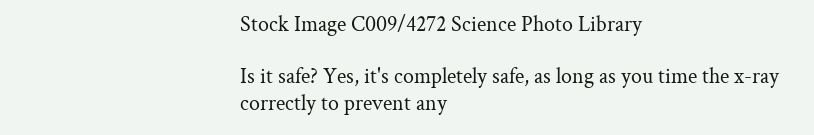Stock Image C009/4272 Science Photo Library

Is it safe? Yes, it's completely safe, as long as you time the x-ray correctly to prevent any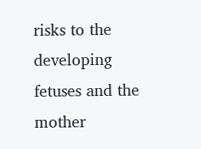risks to the developing fetuses and the mother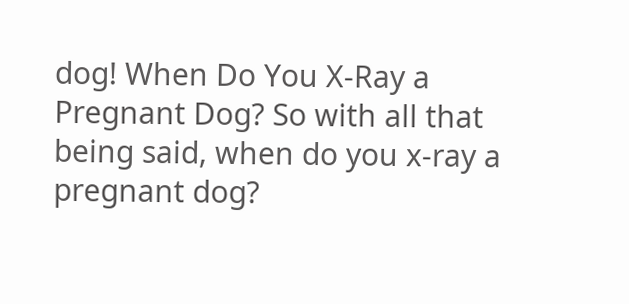dog! When Do You X-Ray a Pregnant Dog? So with all that being said, when do you x-ray a pregnant dog?